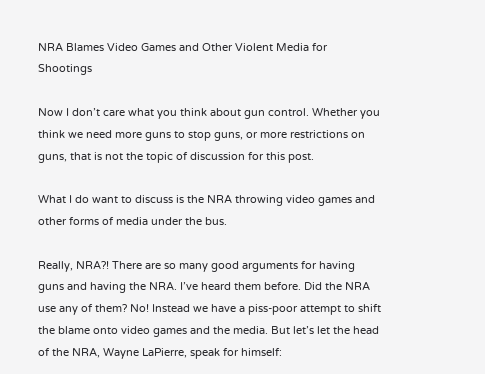NRA Blames Video Games and Other Violent Media for Shootings

Now I don’t care what you think about gun control. Whether you think we need more guns to stop guns, or more restrictions on guns, that is not the topic of discussion for this post.

What I do want to discuss is the NRA throwing video games and other forms of media under the bus.

Really, NRA?! There are so many good arguments for having guns and having the NRA. I’ve heard them before. Did the NRA use any of them? No! Instead we have a piss-poor attempt to shift the blame onto video games and the media. But let’s let the head of the NRA, Wayne LaPierre, speak for himself: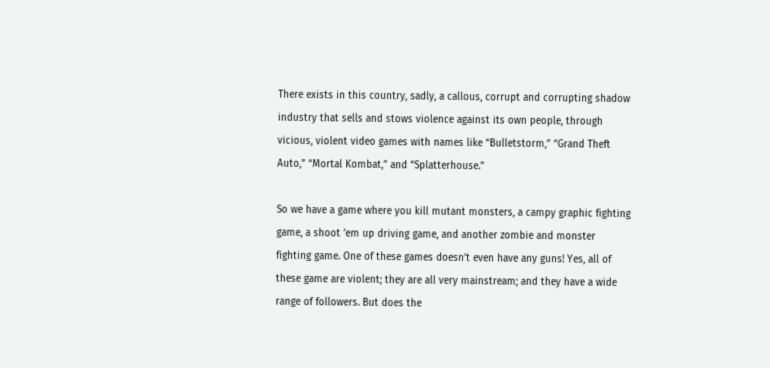There exists in this country, sadly, a callous, corrupt and corrupting shadow industry that sells and stows violence against its own people, through vicious, violent video games with names like “Bulletstorm,” “Grand Theft Auto,” “Mortal Kombat,” and “Splatterhouse.”

So we have a game where you kill mutant monsters, a campy graphic fighting game, a shoot ’em up driving game, and another zombie and monster fighting game. One of these games doesn’t even have any guns! Yes, all of these game are violent; they are all very mainstream; and they have a wide range of followers. But does the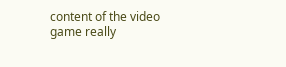content of the video game really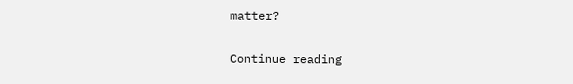matter?

Continue reading